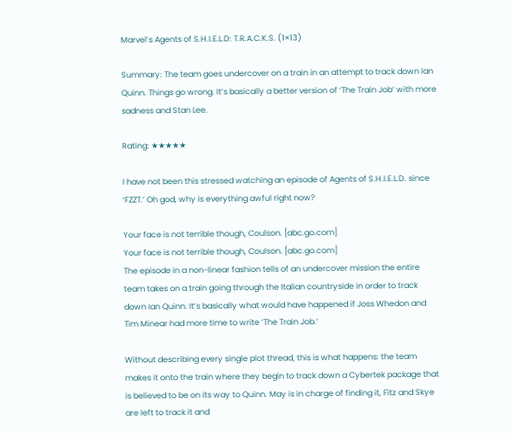Marvel’s Agents of S.H.I.E.L.D: T.R.A.C.K.S. (1×13)

Summary: The team goes undercover on a train in an attempt to track down Ian Quinn. Things go wrong. It’s basically a better version of ‘The Train Job’ with more sadness and Stan Lee.

Rating: ★★★★★

I have not been this stressed watching an episode of Agents of S.H.I.E.L.D. since ‘FZZT.’ Oh god, why is everything awful right now?

Your face is not terrible though, Coulson. [abc.go.com]
Your face is not terrible though, Coulson. [abc.go.com]
The episode in a non-linear fashion tells of an undercover mission the entire team takes on a train going through the Italian countryside in order to track down Ian Quinn. It’s basically what would have happened if Joss Whedon and Tim Minear had more time to write ‘The Train Job.’

Without describing every single plot thread, this is what happens: the team makes it onto the train where they begin to track down a Cybertek package that is believed to be on its way to Quinn. May is in charge of finding it, Fitz and Skye are left to track it and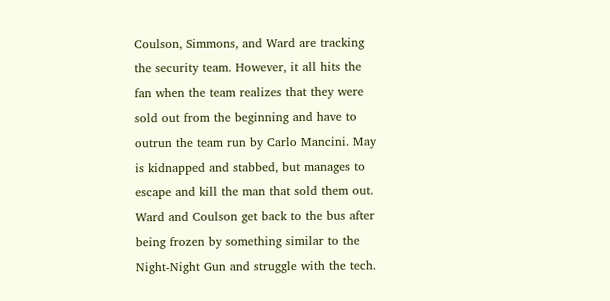Coulson, Simmons, and Ward are tracking the security team. However, it all hits the fan when the team realizes that they were sold out from the beginning and have to outrun the team run by Carlo Mancini. May is kidnapped and stabbed, but manages to escape and kill the man that sold them out. Ward and Coulson get back to the bus after being frozen by something similar to the Night-Night Gun and struggle with the tech.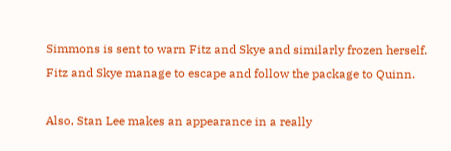Simmons is sent to warn Fitz and Skye and similarly frozen herself. Fitz and Skye manage to escape and follow the package to Quinn.

Also, Stan Lee makes an appearance in a really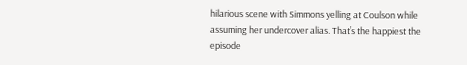hilarious scene with Simmons yelling at Coulson while assuming her undercover alias. That’s the happiest the episode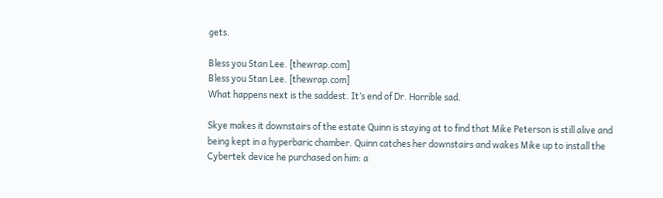gets.

Bless you Stan Lee. [thewrap.com]
Bless you Stan Lee. [thewrap.com]
What happens next is the saddest. It’s end of Dr. Horrible sad.

Skye makes it downstairs of the estate Quinn is staying at to find that Mike Peterson is still alive and being kept in a hyperbaric chamber. Quinn catches her downstairs and wakes Mike up to install the Cybertek device he purchased on him: a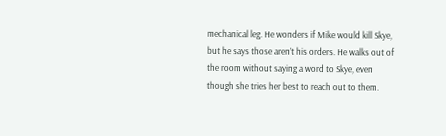mechanical leg. He wonders if Mike would kill Skye, but he says those aren’t his orders. He walks out of the room without saying a word to Skye, even though she tries her best to reach out to them.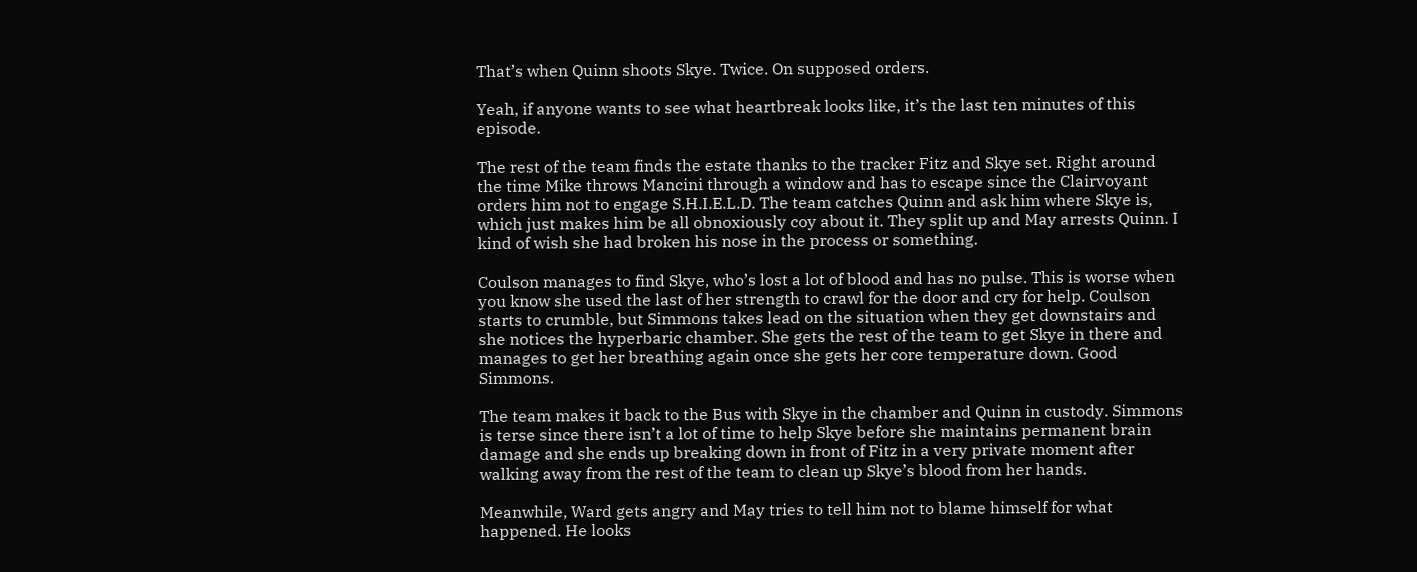That’s when Quinn shoots Skye. Twice. On supposed orders.

Yeah, if anyone wants to see what heartbreak looks like, it’s the last ten minutes of this episode.

The rest of the team finds the estate thanks to the tracker Fitz and Skye set. Right around the time Mike throws Mancini through a window and has to escape since the Clairvoyant orders him not to engage S.H.I.E.L.D. The team catches Quinn and ask him where Skye is, which just makes him be all obnoxiously coy about it. They split up and May arrests Quinn. I kind of wish she had broken his nose in the process or something.

Coulson manages to find Skye, who’s lost a lot of blood and has no pulse. This is worse when you know she used the last of her strength to crawl for the door and cry for help. Coulson starts to crumble, but Simmons takes lead on the situation when they get downstairs and she notices the hyperbaric chamber. She gets the rest of the team to get Skye in there and manages to get her breathing again once she gets her core temperature down. Good Simmons.

The team makes it back to the Bus with Skye in the chamber and Quinn in custody. Simmons is terse since there isn’t a lot of time to help Skye before she maintains permanent brain damage and she ends up breaking down in front of Fitz in a very private moment after walking away from the rest of the team to clean up Skye’s blood from her hands.

Meanwhile, Ward gets angry and May tries to tell him not to blame himself for what happened. He looks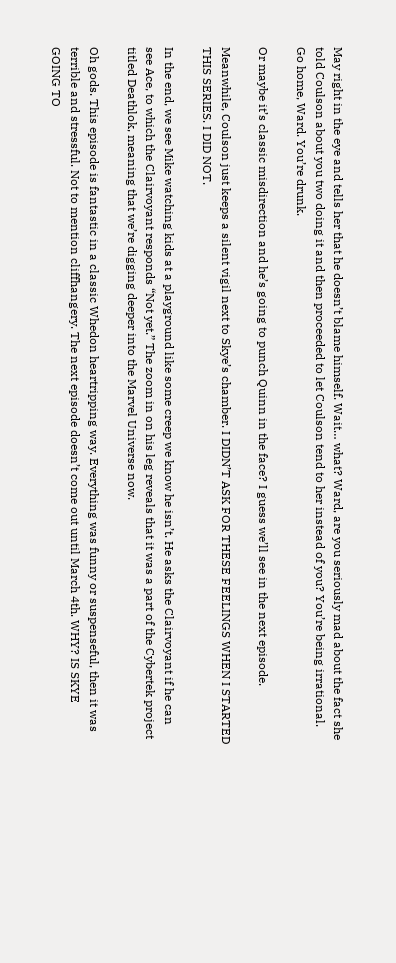May right in the eye and tells her that he doesn’t blame himself. Wait… what? Ward, are you seriously mad about the fact she told Coulson about you two doing it and then proceeded to let Coulson tend to her instead of you? You’re being irrational. Go home, Ward. You’re drunk.

Or maybe it’s classic misdirection and he’s going to punch Quinn in the face? I guess we’ll see in the next episode.

Meanwhile, Coulson just keeps a silent vigil next to Skye’s chamber. I DIDN’T ASK FOR THESE FEELINGS WHEN I STARTED THIS SERIES. I DID NOT.

In the end, we see Mike watching kids at a playground like some creep we know he isn’t. He asks the Clairvoyant if he can see Ace, to which the Clairvoyant responds “Not yet.” The zoom in on his leg reveals that it was a part of the Cybertek project titled Deathlok, meaning that we’re digging deeper into the Marvel Universe now.

Oh gods. This episode is fantastic in a classic Whedon heartripping way. Everything was funny or suspenseful, then it was terrible and stressful. Not to mention cliffhangery. The next episode doesn’t come out until March 4th. WHY? IS SKYE GOING TO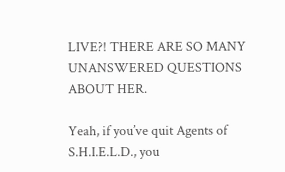LIVE?! THERE ARE SO MANY UNANSWERED QUESTIONS ABOUT HER.

Yeah, if you’ve quit Agents of S.H.I.E.L.D., you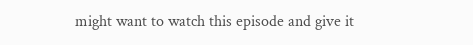might want to watch this episode and give it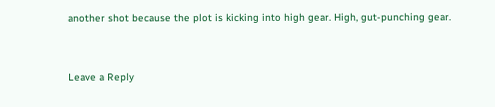another shot because the plot is kicking into high gear. High, gut-punching gear.


Leave a Reply